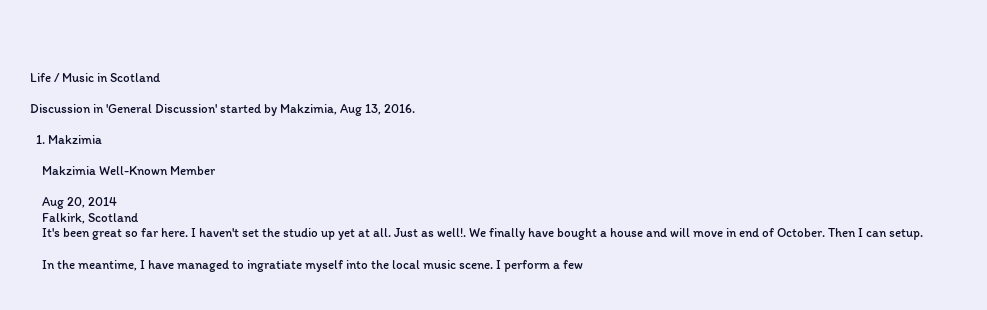Life / Music in Scotland

Discussion in 'General Discussion' started by Makzimia, Aug 13, 2016.

  1. Makzimia

    Makzimia Well-Known Member

    Aug 20, 2014
    Falkirk, Scotland
    It's been great so far here. I haven't set the studio up yet at all. Just as well!. We finally have bought a house and will move in end of October. Then I can setup.

    In the meantime, I have managed to ingratiate myself into the local music scene. I perform a few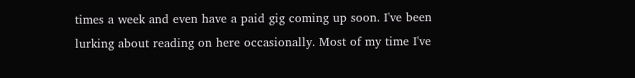times a week and even have a paid gig coming up soon. I've been lurking about reading on here occasionally. Most of my time I've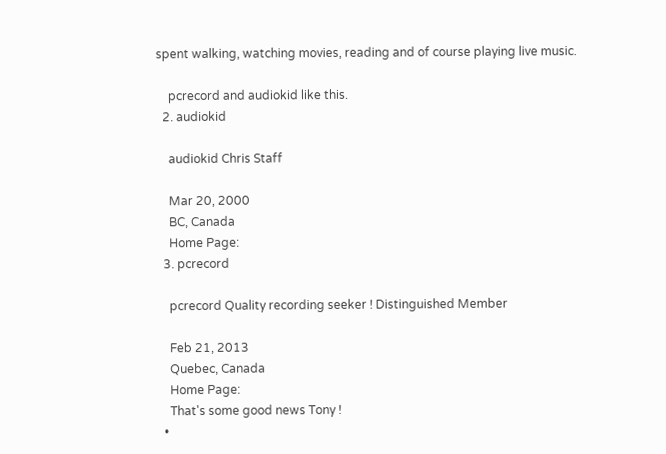spent walking, watching movies, reading and of course playing live music.

    pcrecord and audiokid like this.
  2. audiokid

    audiokid Chris Staff

    Mar 20, 2000
    BC, Canada
    Home Page:
  3. pcrecord

    pcrecord Quality recording seeker ! Distinguished Member

    Feb 21, 2013
    Quebec, Canada
    Home Page:
    That's some good news Tony !
  •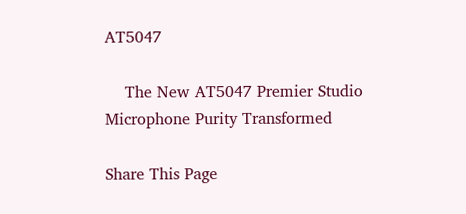AT5047

    The New AT5047 Premier Studio Microphone Purity Transformed

Share This Page